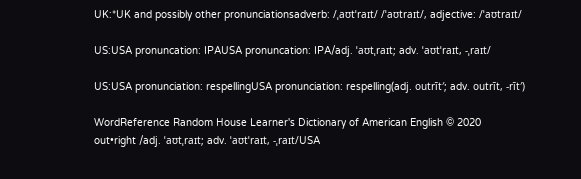UK:*UK and possibly other pronunciationsadverb: /ˌaʊtˈraɪt/ /ˈaʊtraɪt/, adjective: /ˈaʊtraɪt/

US:USA pronuncation: IPAUSA pronuncation: IPA/adj. ˈaʊtˌraɪt; adv. ˈaʊtˈraɪt, -ˌraɪt/

US:USA pronunciation: respellingUSA pronunciation: respelling(adj. outrīt′; adv. outrīt, -rīt′)

WordReference Random House Learner's Dictionary of American English © 2020
out•right /adj. ˈaʊtˌraɪt; adv. ˈaʊtˈraɪt, -ˌraɪt/USA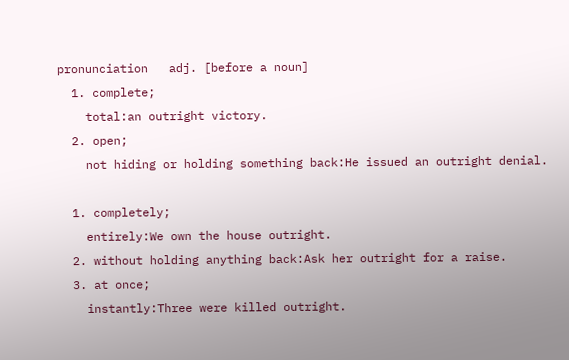pronunciation   adj. [before a noun]
  1. complete;
    total:an outright victory.
  2. open;
    not hiding or holding something back:He issued an outright denial.

  1. completely;
    entirely:We own the house outright.
  2. without holding anything back:Ask her outright for a raise.
  3. at once;
    instantly:Three were killed outright.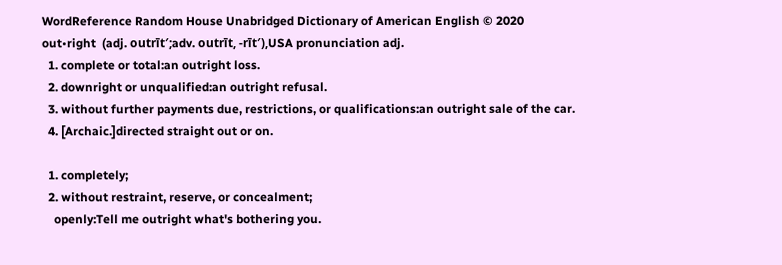WordReference Random House Unabridged Dictionary of American English © 2020
out•right  (adj. outrīt′;adv. outrīt, -rīt′),USA pronunciation adj.
  1. complete or total:an outright loss.
  2. downright or unqualified:an outright refusal.
  3. without further payments due, restrictions, or qualifications:an outright sale of the car.
  4. [Archaic.]directed straight out or on.

  1. completely;
  2. without restraint, reserve, or concealment;
    openly:Tell me outright what's bothering you.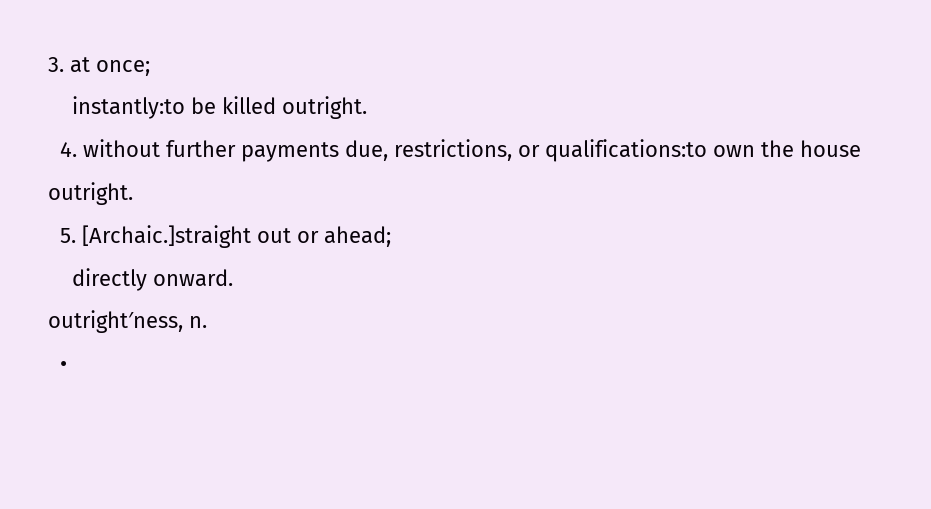3. at once;
    instantly:to be killed outright.
  4. without further payments due, restrictions, or qualifications:to own the house outright.
  5. [Archaic.]straight out or ahead;
    directly onward.
outright′ness, n.
  •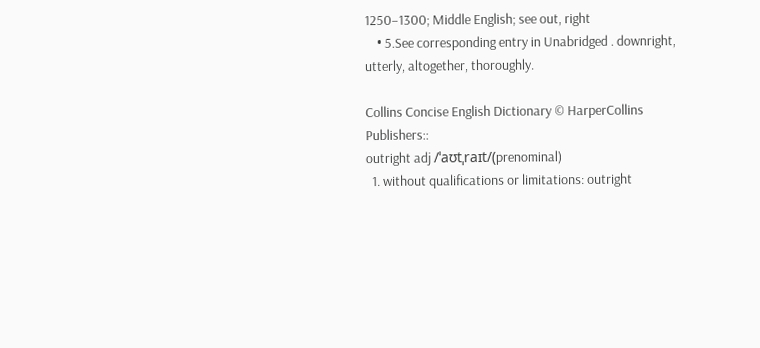1250–1300; Middle English; see out, right
    • 5.See corresponding entry in Unabridged . downright, utterly, altogether, thoroughly.

Collins Concise English Dictionary © HarperCollins Publishers::
outright adj /ˈaʊtˌraɪt/(prenominal)
  1. without qualifications or limitations: outright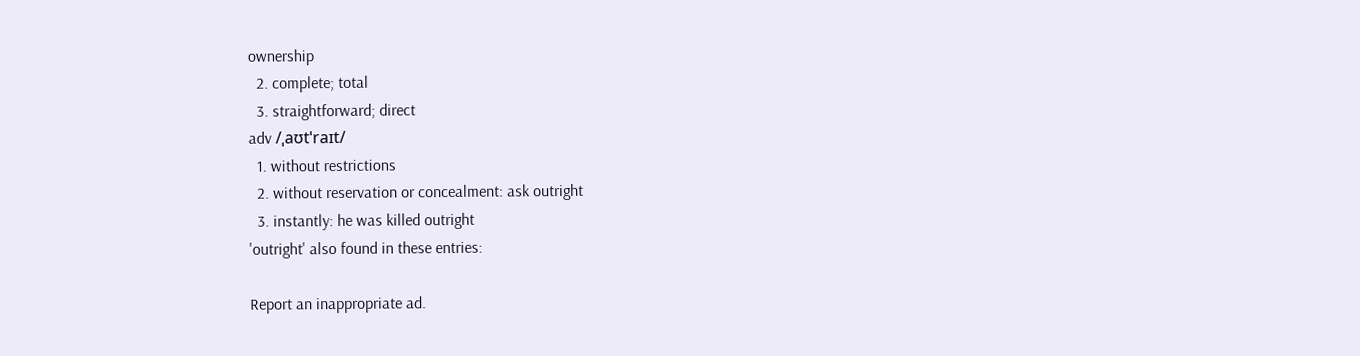ownership
  2. complete; total
  3. straightforward; direct
adv /ˌaʊtˈraɪt/
  1. without restrictions
  2. without reservation or concealment: ask outright
  3. instantly: he was killed outright
'outright' also found in these entries:

Report an inappropriate ad.